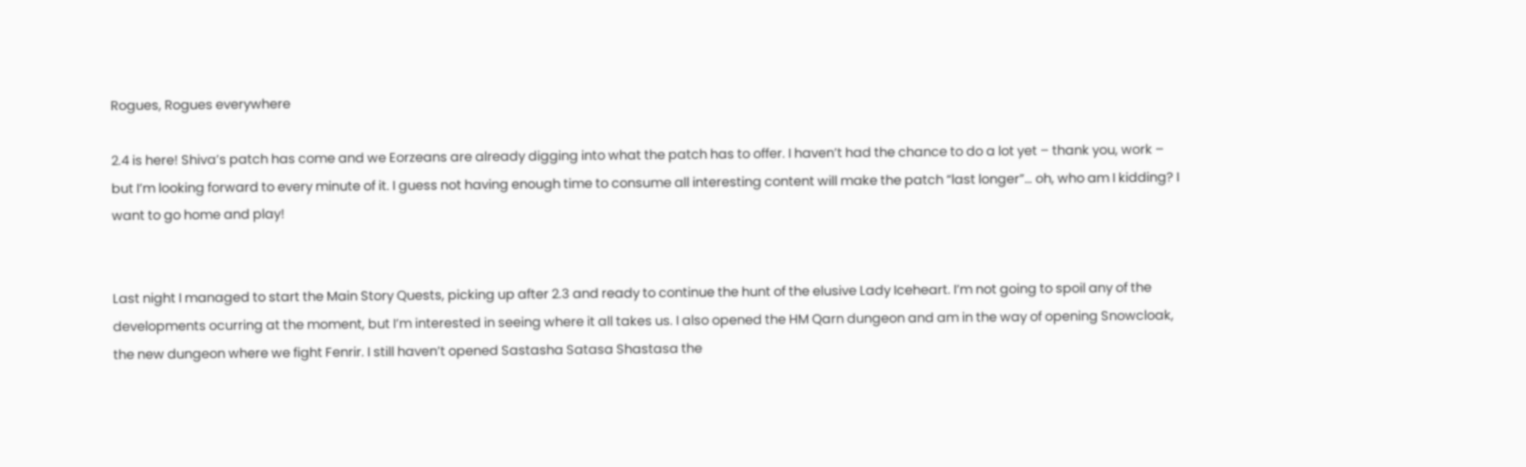Rogues, Rogues everywhere

2.4 is here! Shiva’s patch has come and we Eorzeans are already digging into what the patch has to offer. I haven’t had the chance to do a lot yet – thank you, work – but I’m looking forward to every minute of it. I guess not having enough time to consume all interesting content will make the patch “last longer”… oh, who am I kidding? I want to go home and play!


Last night I managed to start the Main Story Quests, picking up after 2.3 and ready to continue the hunt of the elusive Lady Iceheart. I’m not going to spoil any of the developments ocurring at the moment, but I’m interested in seeing where it all takes us. I also opened the HM Qarn dungeon and am in the way of opening Snowcloak, the new dungeon where we fight Fenrir. I still haven’t opened Sastasha Satasa Shastasa the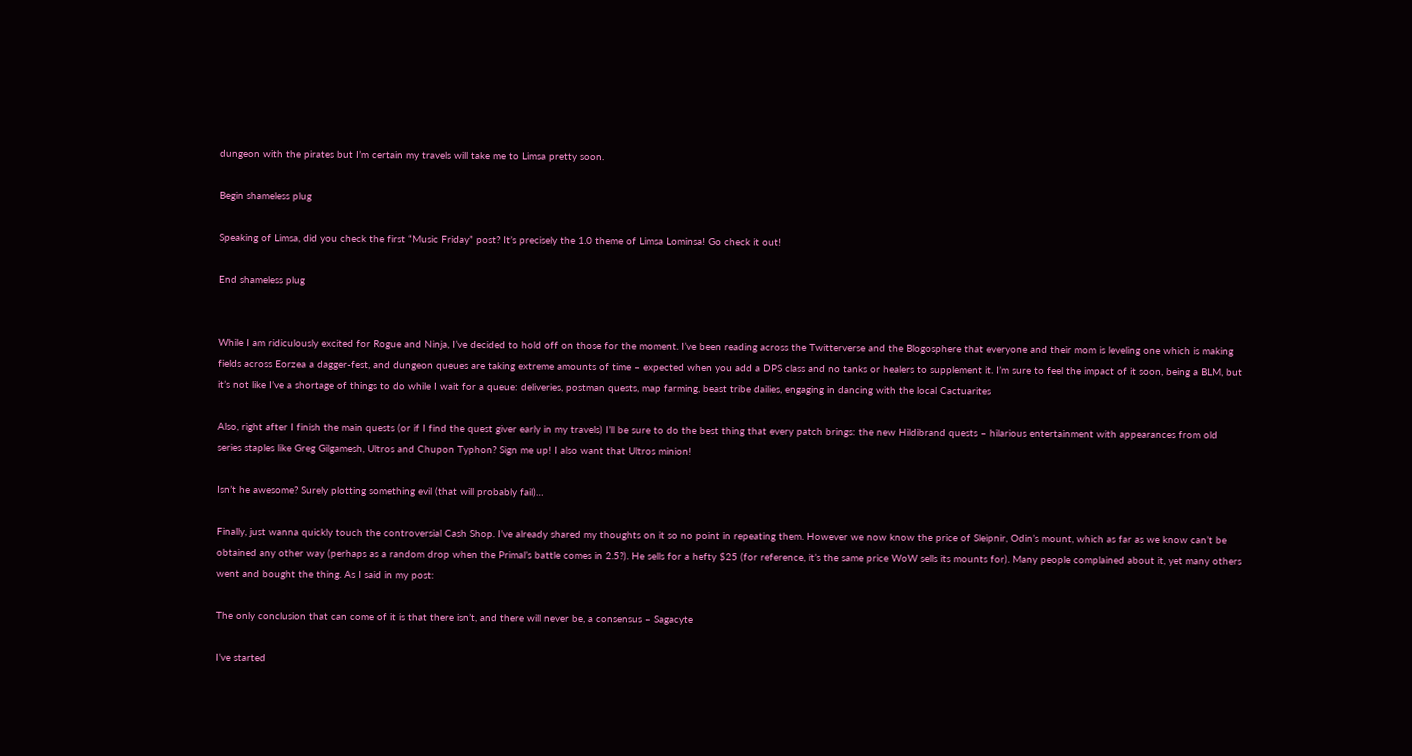dungeon with the pirates but I’m certain my travels will take me to Limsa pretty soon.

Begin shameless plug

Speaking of Limsa, did you check the first “Music Friday” post? It’s precisely the 1.0 theme of Limsa Lominsa! Go check it out!

End shameless plug


While I am ridiculously excited for Rogue and Ninja, I’ve decided to hold off on those for the moment. I’ve been reading across the Twitterverse and the Blogosphere that everyone and their mom is leveling one which is making fields across Eorzea a dagger-fest, and dungeon queues are taking extreme amounts of time – expected when you add a DPS class and no tanks or healers to supplement it. I’m sure to feel the impact of it soon, being a BLM, but it’s not like I’ve a shortage of things to do while I wait for a queue: deliveries, postman quests, map farming, beast tribe dailies, engaging in dancing with the local Cactuarites

Also, right after I finish the main quests (or if I find the quest giver early in my travels) I’ll be sure to do the best thing that every patch brings: the new Hildibrand quests – hilarious entertainment with appearances from old series staples like Greg Gilgamesh, Ultros and Chupon Typhon? Sign me up! I also want that Ultros minion!

Isn’t he awesome? Surely plotting something evil (that will probably fail)…

Finally, just wanna quickly touch the controversial Cash Shop. I’ve already shared my thoughts on it so no point in repeating them. However we now know the price of Sleipnir, Odin’s mount, which as far as we know can’t be obtained any other way (perhaps as a random drop when the Primal’s battle comes in 2.5?). He sells for a hefty $25 (for reference, it’s the same price WoW sells its mounts for). Many people complained about it, yet many others went and bought the thing. As I said in my post:

The only conclusion that can come of it is that there isn’t, and there will never be, a consensus – Sagacyte

I’ve started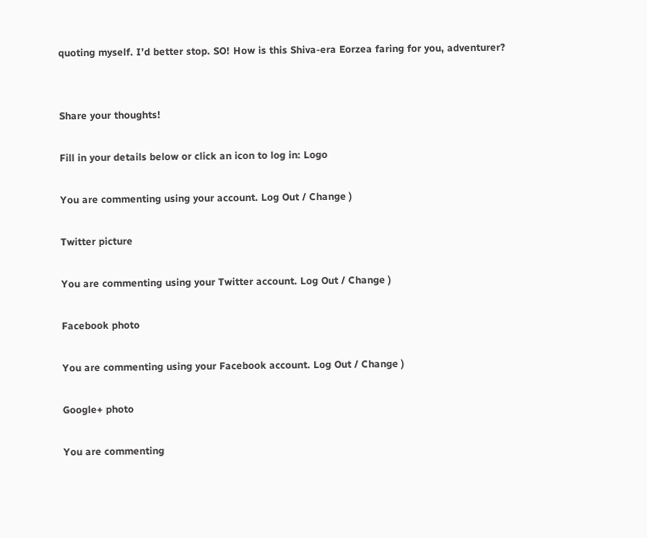quoting myself. I’d better stop. SO! How is this Shiva-era Eorzea faring for you, adventurer?


Share your thoughts!

Fill in your details below or click an icon to log in: Logo

You are commenting using your account. Log Out / Change )

Twitter picture

You are commenting using your Twitter account. Log Out / Change )

Facebook photo

You are commenting using your Facebook account. Log Out / Change )

Google+ photo

You are commenting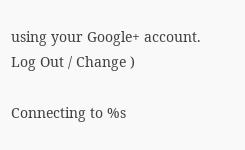using your Google+ account. Log Out / Change )

Connecting to %s